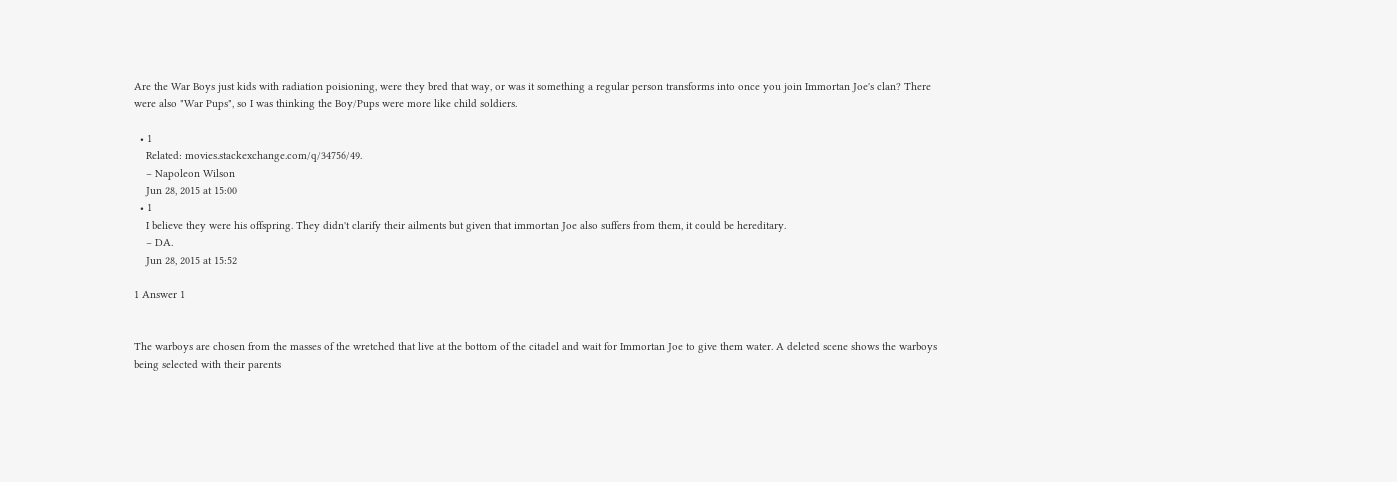Are the War Boys just kids with radiation poisioning, were they bred that way, or was it something a regular person transforms into once you join Immortan Joe's clan? There were also "War Pups", so I was thinking the Boy/Pups were more like child soldiers.

  • 1
    Related: movies.stackexchange.com/q/34756/49.
    – Napoleon Wilson
    Jun 28, 2015 at 15:00
  • 1
    I believe they were his offspring. They didn't clarify their ailments but given that immortan Joe also suffers from them, it could be hereditary.
    – DA.
    Jun 28, 2015 at 15:52

1 Answer 1


The warboys are chosen from the masses of the wretched that live at the bottom of the citadel and wait for Immortan Joe to give them water. A deleted scene shows the warboys being selected with their parents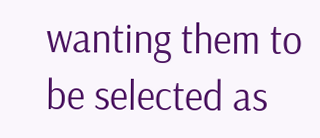wanting them to be selected as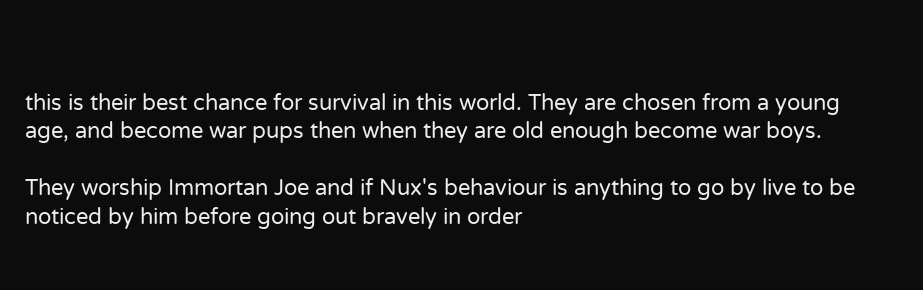this is their best chance for survival in this world. They are chosen from a young age, and become war pups then when they are old enough become war boys.

They worship Immortan Joe and if Nux's behaviour is anything to go by live to be noticed by him before going out bravely in order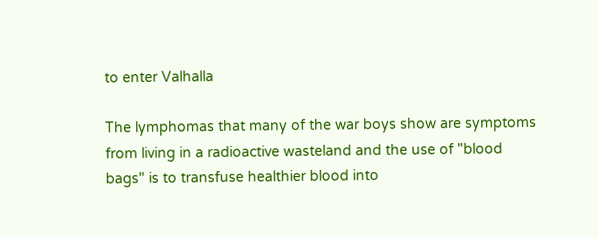to enter Valhalla

The lymphomas that many of the war boys show are symptoms from living in a radioactive wasteland and the use of "blood bags" is to transfuse healthier blood into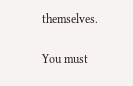themselves.

You must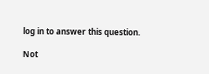log in to answer this question.

Not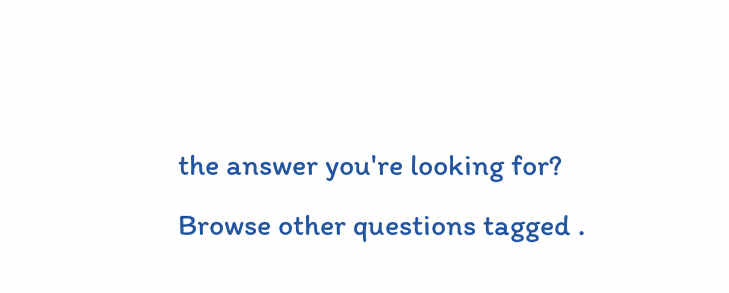the answer you're looking for? Browse other questions tagged .